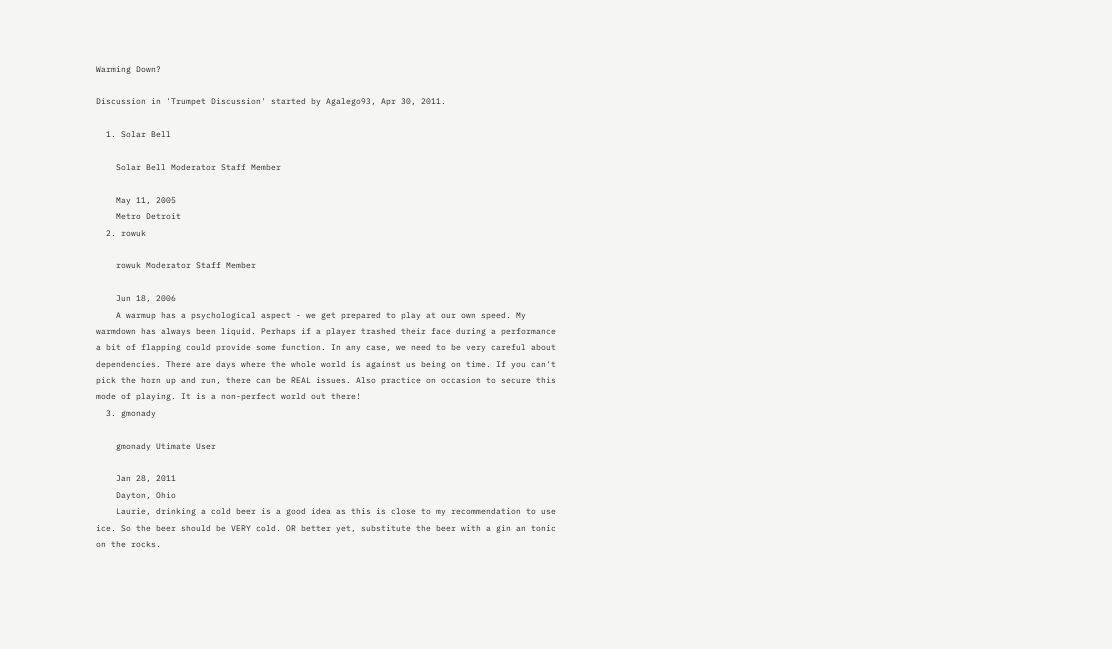Warming Down?

Discussion in 'Trumpet Discussion' started by Agalego93, Apr 30, 2011.

  1. Solar Bell

    Solar Bell Moderator Staff Member

    May 11, 2005
    Metro Detroit
  2. rowuk

    rowuk Moderator Staff Member

    Jun 18, 2006
    A warmup has a psychological aspect - we get prepared to play at our own speed. My warmdown has always been liquid. Perhaps if a player trashed their face during a performance a bit of flapping could provide some function. In any case, we need to be very careful about dependencies. There are days where the whole world is against us being on time. If you can't pick the horn up and run, there can be REAL issues. Also practice on occasion to secure this mode of playing. It is a non-perfect world out there!
  3. gmonady

    gmonady Utimate User

    Jan 28, 2011
    Dayton, Ohio
    Laurie, drinking a cold beer is a good idea as this is close to my recommendation to use ice. So the beer should be VERY cold. OR better yet, substitute the beer with a gin an tonic on the rocks.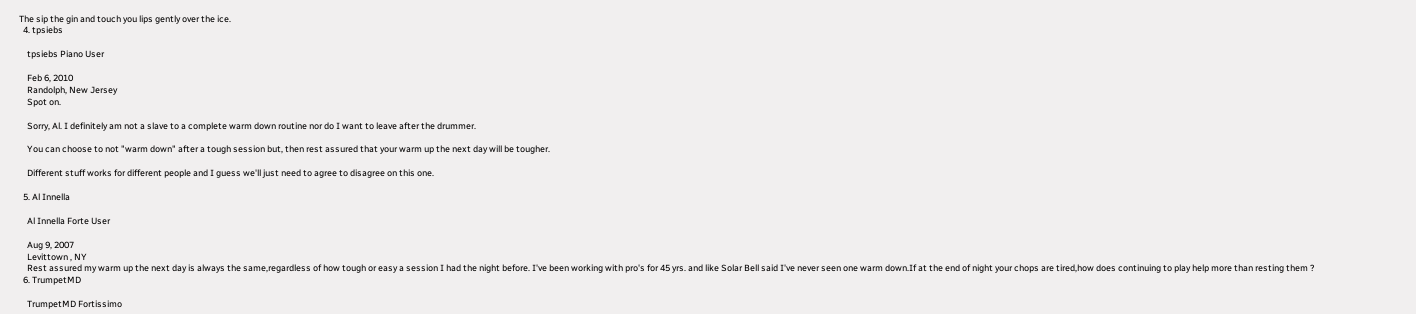The sip the gin and touch you lips gently over the ice.
  4. tpsiebs

    tpsiebs Piano User

    Feb 6, 2010
    Randolph, New Jersey
    Spot on.

    Sorry, Al. I definitely am not a slave to a complete warm down routine nor do I want to leave after the drummer.

    You can choose to not "warm down" after a tough session but, then rest assured that your warm up the next day will be tougher.

    Different stuff works for different people and I guess we'll just need to agree to disagree on this one.

  5. Al Innella

    Al Innella Forte User

    Aug 9, 2007
    Levittown , NY
    Rest assured my warm up the next day is always the same,regardless of how tough or easy a session I had the night before. I've been working with pro's for 45 yrs. and like Solar Bell said I've never seen one warm down.If at the end of night your chops are tired,how does continuing to play help more than resting them ?
  6. TrumpetMD

    TrumpetMD Fortissimo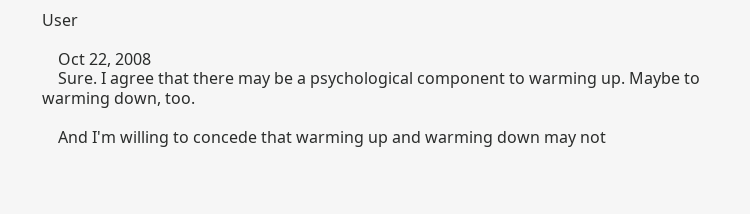User

    Oct 22, 2008
    Sure. I agree that there may be a psychological component to warming up. Maybe to warming down, too.

    And I'm willing to concede that warming up and warming down may not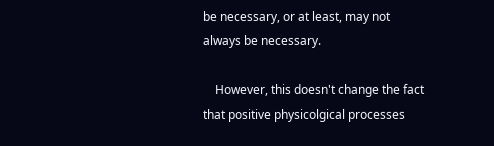be necessary, or at least, may not always be necessary.

    However, this doesn't change the fact that positive physicolgical processes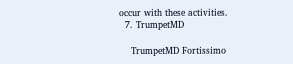occur with these activities.
  7. TrumpetMD

    TrumpetMD Fortissimo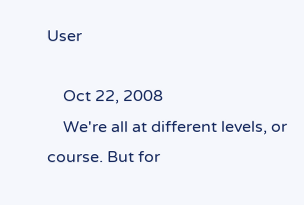User

    Oct 22, 2008
    We're all at different levels, or course. But for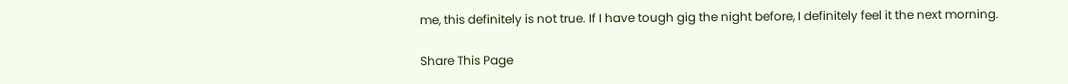me, this definitely is not true. If I have tough gig the night before, I definitely feel it the next morning.

Share This Page